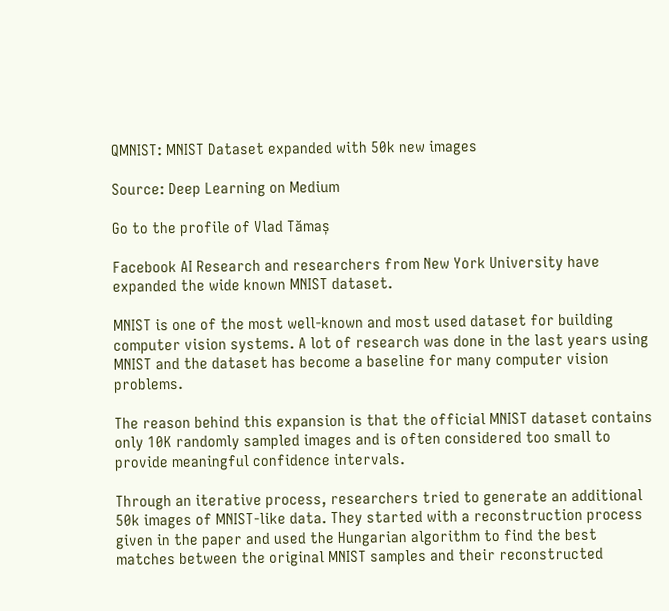QMNIST: MNIST Dataset expanded with 50k new images

Source: Deep Learning on Medium

Go to the profile of Vlad Tămaș

Facebook AI Research and researchers from New York University have expanded the wide known MNIST dataset.

MNIST is one of the most well-known and most used dataset for building computer vision systems. A lot of research was done in the last years using MNIST and the dataset has become a baseline for many computer vision problems.

The reason behind this expansion is that the official MNIST dataset contains only 10K randomly sampled images and is often considered too small to provide meaningful confidence intervals.

Through an iterative process, researchers tried to generate an additional 50k images of MNIST-like data. They started with a reconstruction process given in the paper and used the Hungarian algorithm to find the best matches between the original MNIST samples and their reconstructed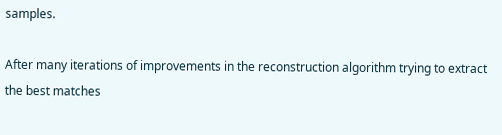samples.

After many iterations of improvements in the reconstruction algorithm trying to extract the best matches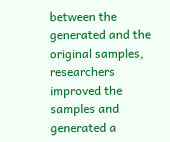between the generated and the original samples, researchers improved the samples and generated a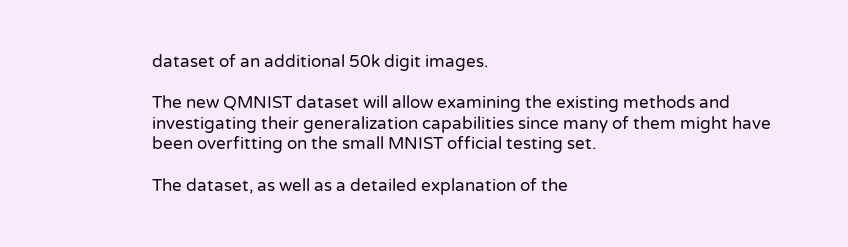dataset of an additional 50k digit images.

The new QMNIST dataset will allow examining the existing methods and investigating their generalization capabilities since many of them might have been overfitting on the small MNIST official testing set.

The dataset, as well as a detailed explanation of the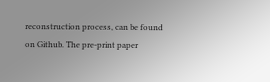reconstruction process, can be found on Github. The pre-print paper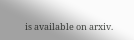is available on arxiv.